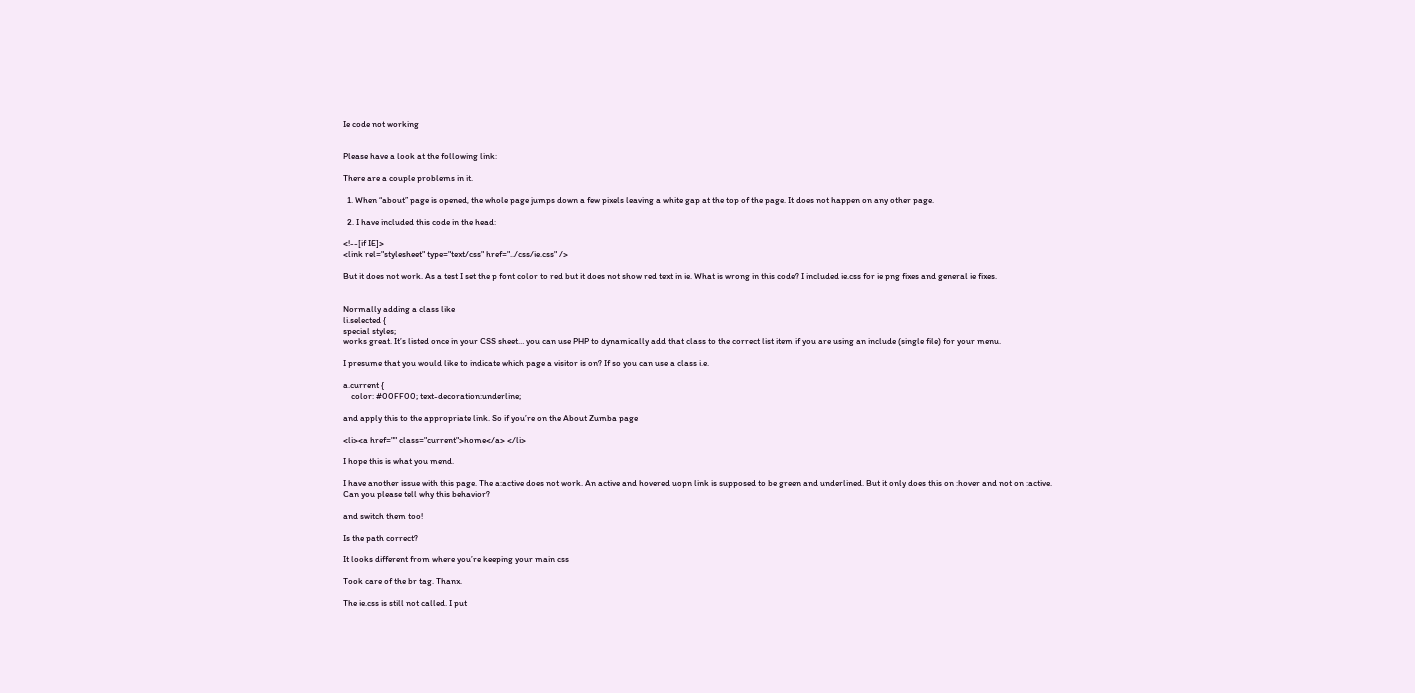Ie code not working


Please have a look at the following link:

There are a couple problems in it.

  1. When “about” page is opened, the whole page jumps down a few pixels leaving a white gap at the top of the page. It does not happen on any other page.

  2. I have included this code in the head:

<!--[if IE]>
<link rel="stylesheet" type="text/css" href="../css/ie.css" />

But it does not work. As a test I set the p font color to red but it does not show red text in ie. What is wrong in this code? I included ie.css for ie png fixes and general ie fixes.


Normally adding a class like
li.selected {
special styles;
works great. It’s listed once in your CSS sheet… you can use PHP to dynamically add that class to the correct list item if you are using an include (single file) for your menu.

I presume that you would like to indicate which page a visitor is on? If so you can use a class i.e.

a.current {
    color: #00FF00; text-decoration:underline;

and apply this to the appropriate link. So if you’re on the About Zumba page

<li><a href="" class="current">home</a> </li>

I hope this is what you mend.

I have another issue with this page. The a:active does not work. An active and hovered uopn link is supposed to be green and underlined. But it only does this on :hover and not on :active.
Can you please tell why this behavior?

and switch them too!

Is the path correct?

It looks different from where you’re keeping your main css

Took care of the br tag. Thanx.

The ie.css is still not called. I put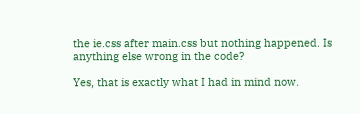the ie.css after main.css but nothing happened. Is anything else wrong in the code?

Yes, that is exactly what I had in mind now.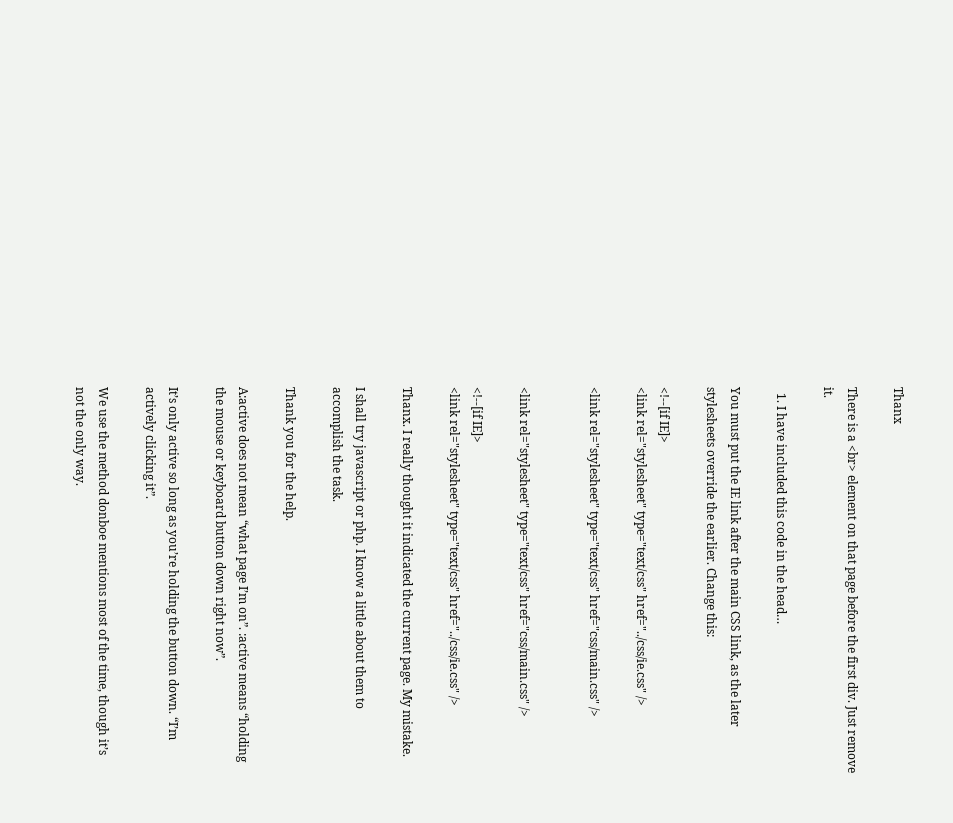Thanx

There is a <br> element on that page before the first div. Just remove it.

  1. I have included this code in the head…

You must put the IE link after the main CSS link, as the later stylesheets override the earlier. Change this:

<!--[if IE]>
<link rel="stylesheet" type="text/css" href="../css/ie.css" />

<link rel="stylesheet" type="text/css" href="css/main.css" />


<link rel="stylesheet" type="text/css" href="css/main.css" />

<!--[if IE]>
<link rel="stylesheet" type="text/css" href="../css/ie.css" />

Thanx. I really thought it indicated the current page. My mistake.

I shall try javascript or php. I know a little about them to accomplish the task.

Thank you for the help.

A:active does not mean “what page I’m on”. :active means “holding the mouse or keyboard button down right now”.

It’s only active so long as you’re holding the button down. “I’m actively clicking it”.

We use the method donboe mentions most of the time, though it’s not the only way.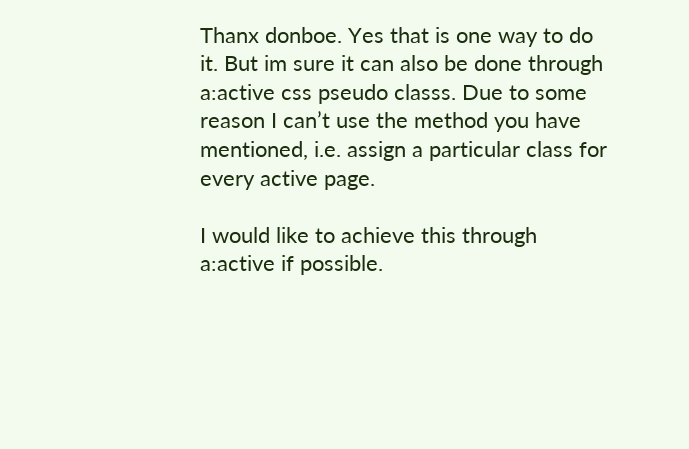Thanx donboe. Yes that is one way to do it. But im sure it can also be done through a:active css pseudo classs. Due to some reason I can’t use the method you have mentioned, i.e. assign a particular class for every active page.

I would like to achieve this through a:active if possible.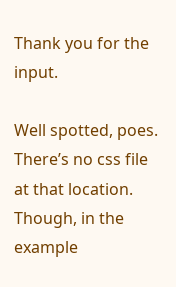Thank you for the input.

Well spotted, poes. There’s no css file at that location. Though, in the example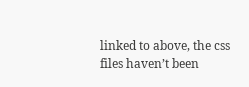linked to above, the css files haven’t been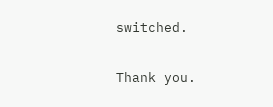switched.

Thank you.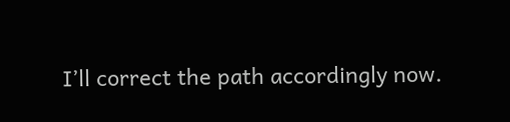I’ll correct the path accordingly now.